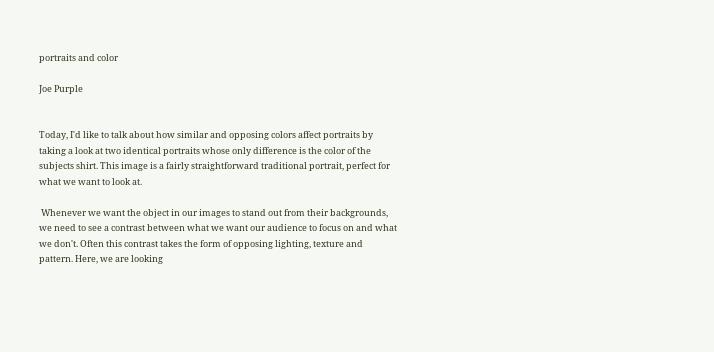portraits and color

Joe Purple


Today, I'd like to talk about how similar and opposing colors affect portraits by taking a look at two identical portraits whose only difference is the color of the subjects shirt. This image is a fairly straightforward traditional portrait, perfect for what we want to look at.

 Whenever we want the object in our images to stand out from their backgrounds, we need to see a contrast between what we want our audience to focus on and what we don't. Often this contrast takes the form of opposing lighting, texture and pattern. Here, we are looking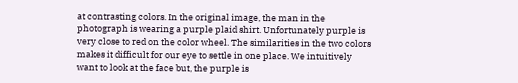at contrasting colors. In the original image, the man in the photograph is wearing a purple plaid shirt. Unfortunately purple is very close to red on the color wheel. The similarities in the two colors makes it difficult for our eye to settle in one place. We intuitively want to look at the face but, the purple is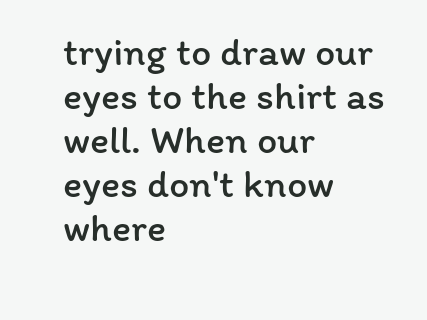trying to draw our eyes to the shirt as well. When our eyes don't know where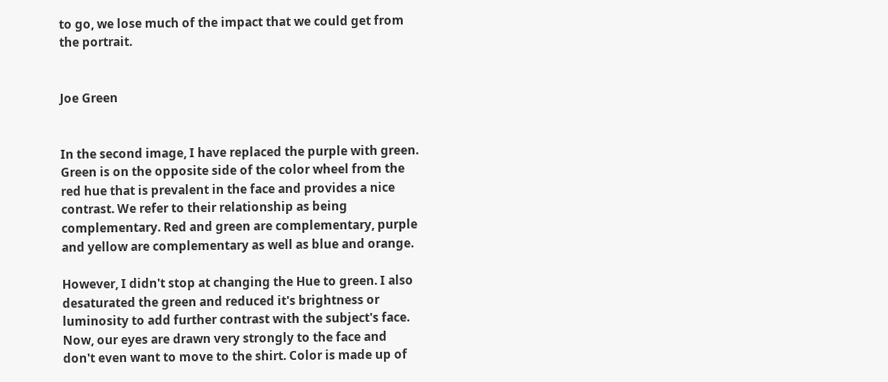to go, we lose much of the impact that we could get from the portrait.


Joe Green


In the second image, I have replaced the purple with green. Green is on the opposite side of the color wheel from the red hue that is prevalent in the face and provides a nice contrast. We refer to their relationship as being complementary. Red and green are complementary, purple and yellow are complementary as well as blue and orange.

However, I didn't stop at changing the Hue to green. I also desaturated the green and reduced it's brightness or luminosity to add further contrast with the subject's face. Now, our eyes are drawn very strongly to the face and don't even want to move to the shirt. Color is made up of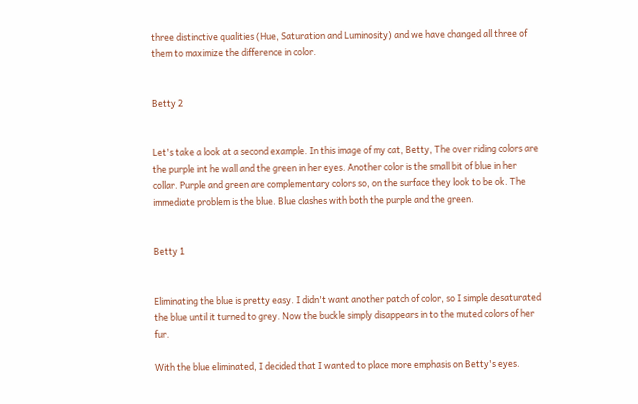three distinctive qualities (Hue, Saturation and Luminosity) and we have changed all three of them to maximize the difference in color.


Betty 2


Let's take a look at a second example. In this image of my cat, Betty, The over riding colors are the purple int he wall and the green in her eyes. Another color is the small bit of blue in her collar. Purple and green are complementary colors so, on the surface they look to be ok. The immediate problem is the blue. Blue clashes with both the purple and the green.


Betty 1


Eliminating the blue is pretty easy. I didn't want another patch of color, so I simple desaturated the blue until it turned to grey. Now the buckle simply disappears in to the muted colors of her fur.

With the blue eliminated, I decided that I wanted to place more emphasis on Betty's eyes.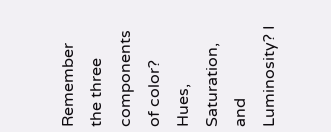Remember the three components of color? Hues, Saturation, and Luminosity? I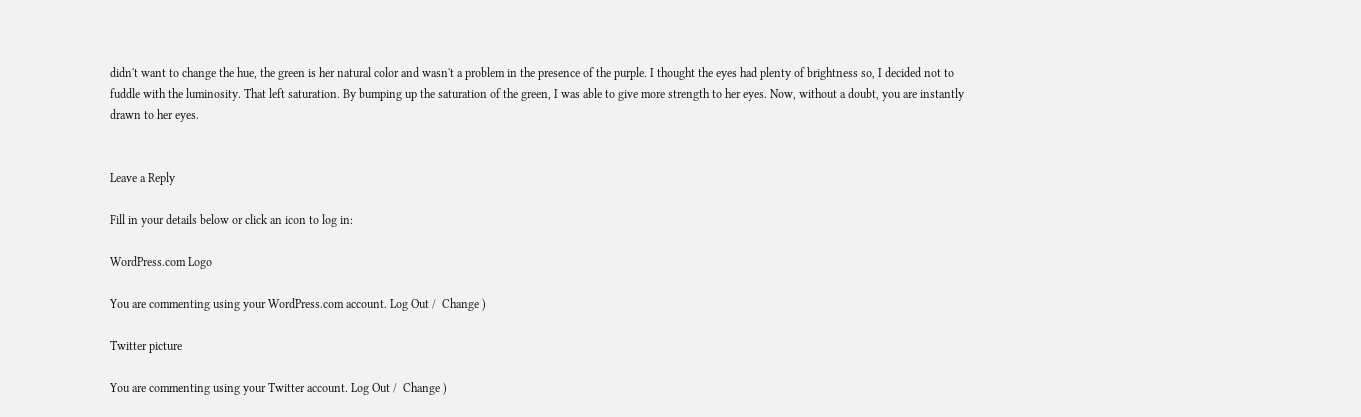didn't want to change the hue, the green is her natural color and wasn't a problem in the presence of the purple. I thought the eyes had plenty of brightness so, I decided not to fuddle with the luminosity. That left saturation. By bumping up the saturation of the green, I was able to give more strength to her eyes. Now, without a doubt, you are instantly drawn to her eyes.


Leave a Reply

Fill in your details below or click an icon to log in:

WordPress.com Logo

You are commenting using your WordPress.com account. Log Out /  Change )

Twitter picture

You are commenting using your Twitter account. Log Out /  Change )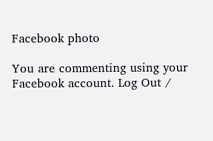Facebook photo

You are commenting using your Facebook account. Log Out /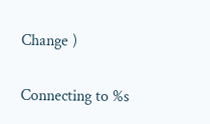Change )

Connecting to %s